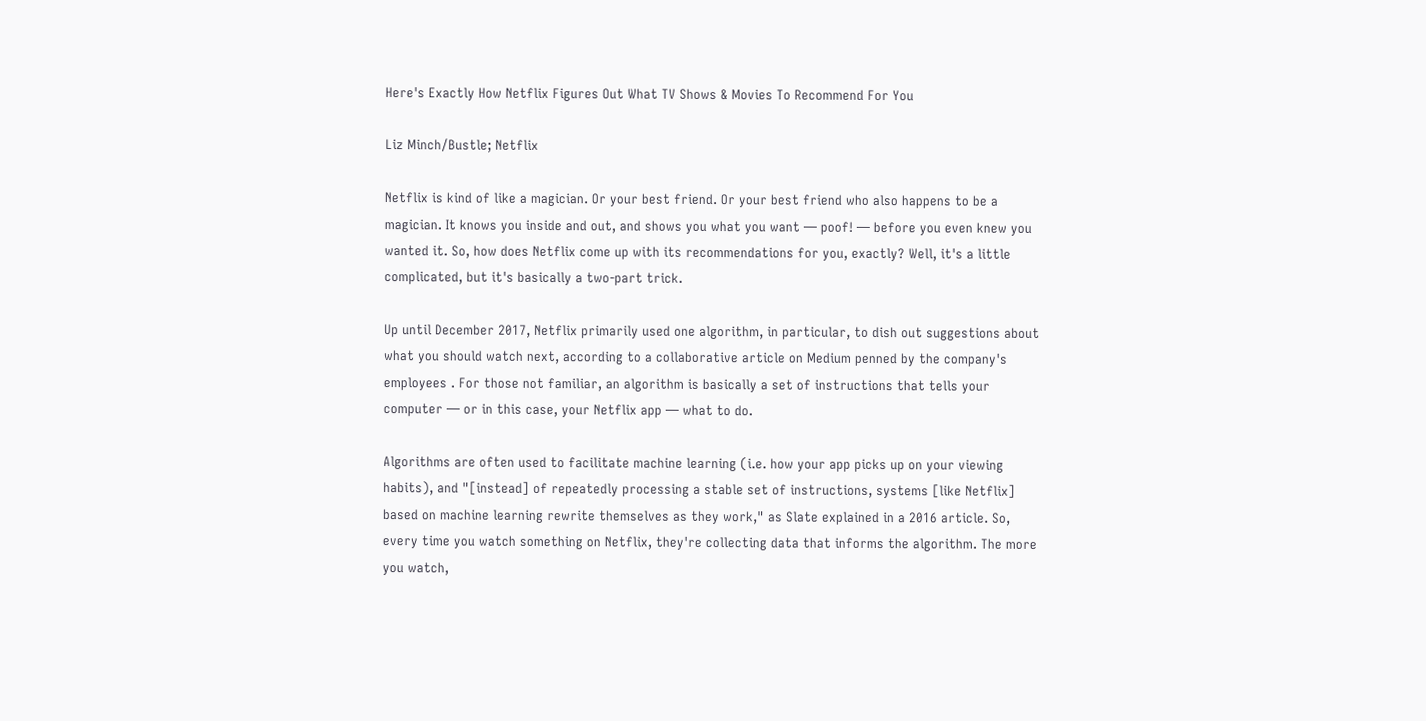Here's Exactly How Netflix Figures Out What TV Shows & Movies To Recommend For You

Liz Minch/Bustle; Netflix

Netflix is kind of like a magician. Or your best friend. Or your best friend who also happens to be a magician. It knows you inside and out, and shows you what you want — poof! — before you even knew you wanted it. So, how does Netflix come up with its recommendations for you, exactly? Well, it's a little complicated, but it's basically a two-part trick.

Up until December 2017, Netflix primarily used one algorithm, in particular, to dish out suggestions about what you should watch next, according to a collaborative article on Medium penned by the company's employees . For those not familiar, an algorithm is basically a set of instructions that tells your computer — or in this case, your Netflix app — what to do.

Algorithms are often used to facilitate machine learning (i.e. how your app picks up on your viewing habits), and "[instead] of repeatedly processing a stable set of instructions, systems [like Netflix] based on machine learning rewrite themselves as they work," as Slate explained in a 2016 article. So, every time you watch something on Netflix, they're collecting data that informs the algorithm. The more you watch,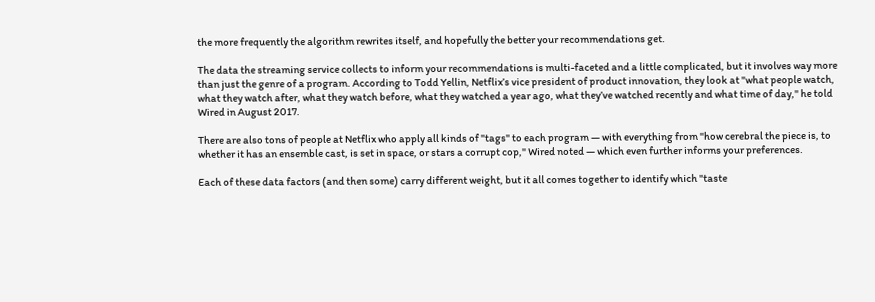the more frequently the algorithm rewrites itself, and hopefully the better your recommendations get.

The data the streaming service collects to inform your recommendations is multi-faceted and a little complicated, but it involves way more than just the genre of a program. According to Todd Yellin, Netflix’s vice president of product innovation, they look at "what people watch, what they watch after, what they watch before, what they watched a year ago, what they’ve watched recently and what time of day," he told Wired in August 2017.

There are also tons of people at Netflix who apply all kinds of "tags" to each program — with everything from "how cerebral the piece is, to whether it has an ensemble cast, is set in space, or stars a corrupt cop," Wired noted — which even further informs your preferences.

Each of these data factors (and then some) carry different weight, but it all comes together to identify which "taste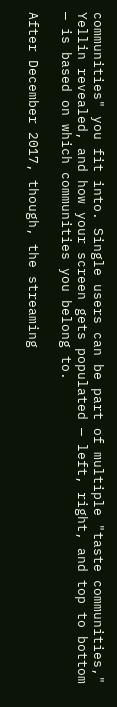communities" you fit into. Single users can be part of multiple "taste communities," Yellin revealed, and how your screen gets populated — left, right, and top to bottom — is based on which communities you belong to.

After December 2017, though, the streaming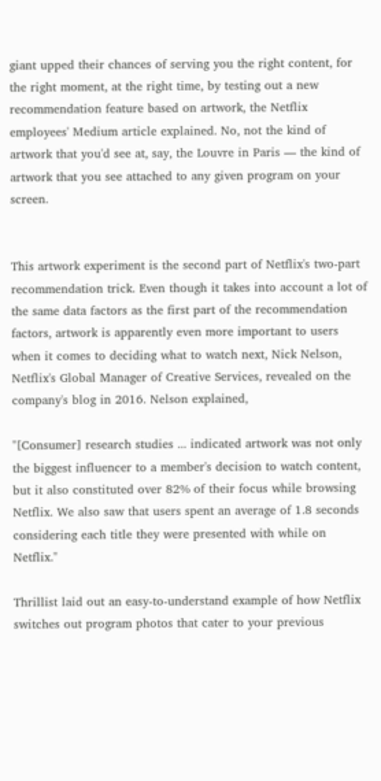giant upped their chances of serving you the right content, for the right moment, at the right time, by testing out a new recommendation feature based on artwork, the Netflix employees' Medium article explained. No, not the kind of artwork that you'd see at, say, the Louvre in Paris — the kind of artwork that you see attached to any given program on your screen.


This artwork experiment is the second part of Netflix's two-part recommendation trick. Even though it takes into account a lot of the same data factors as the first part of the recommendation factors, artwork is apparently even more important to users when it comes to deciding what to watch next, Nick Nelson, Netflix's Global Manager of Creative Services, revealed on the company's blog in 2016. Nelson explained,

"[Consumer] research studies ... indicated artwork was not only the biggest influencer to a member's decision to watch content, but it also constituted over 82% of their focus while browsing Netflix. We also saw that users spent an average of 1.8 seconds considering each title they were presented with while on Netflix."

Thrillist laid out an easy-to-understand example of how Netflix switches out program photos that cater to your previous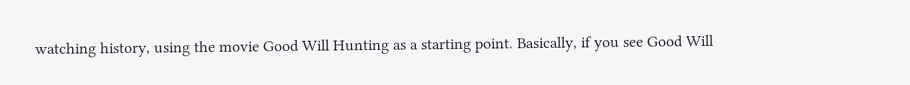watching history, using the movie Good Will Hunting as a starting point. Basically, if you see Good Will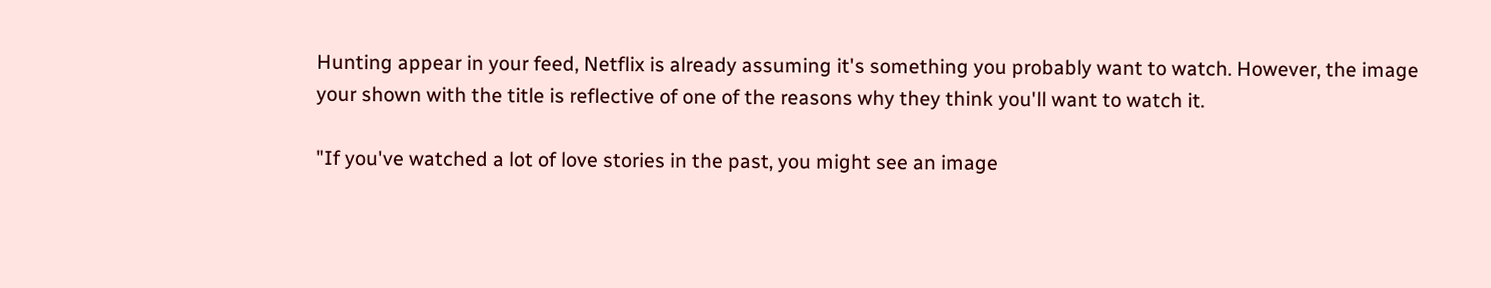Hunting appear in your feed, Netflix is already assuming it's something you probably want to watch. However, the image your shown with the title is reflective of one of the reasons why they think you'll want to watch it.

"If you've watched a lot of love stories in the past, you might see an image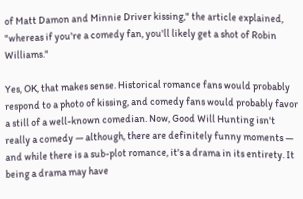of Matt Damon and Minnie Driver kissing," the article explained, "whereas if you're a comedy fan, you'll likely get a shot of Robin Williams."

Yes, OK, that makes sense. Historical romance fans would probably respond to a photo of kissing, and comedy fans would probably favor a still of a well-known comedian. Now, Good Will Hunting isn't really a comedy — although, there are definitely funny moments — and while there is a sub-plot romance, it's a drama in its entirety. It being a drama may have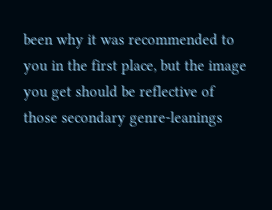been why it was recommended to you in the first place, but the image you get should be reflective of those secondary genre-leanings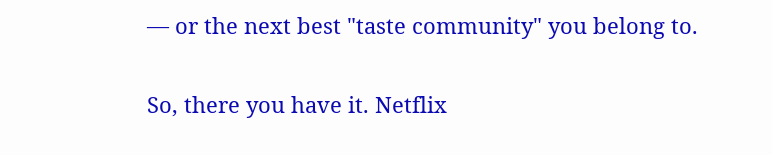— or the next best "taste community" you belong to.

So, there you have it. Netflix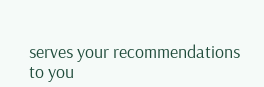serves your recommendations to you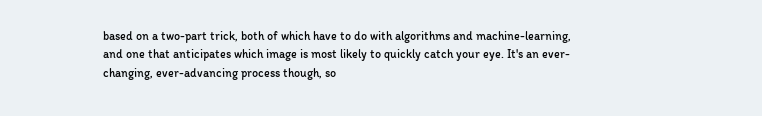based on a two-part trick, both of which have to do with algorithms and machine-learning, and one that anticipates which image is most likely to quickly catch your eye. It's an ever-changing, ever-advancing process though, so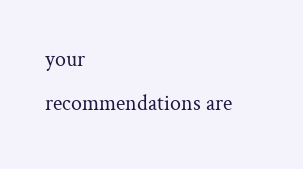your recommendations are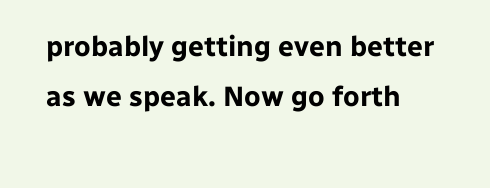probably getting even better as we speak. Now go forth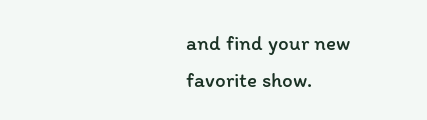and find your new favorite show.